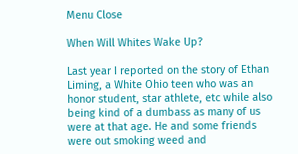Menu Close

When Will Whites Wake Up?

Last year I reported on the story of Ethan Liming, a White Ohio teen who was an honor student, star athlete, etc while also being kind of a dumbass as many of us were at that age. He and some friends were out smoking weed and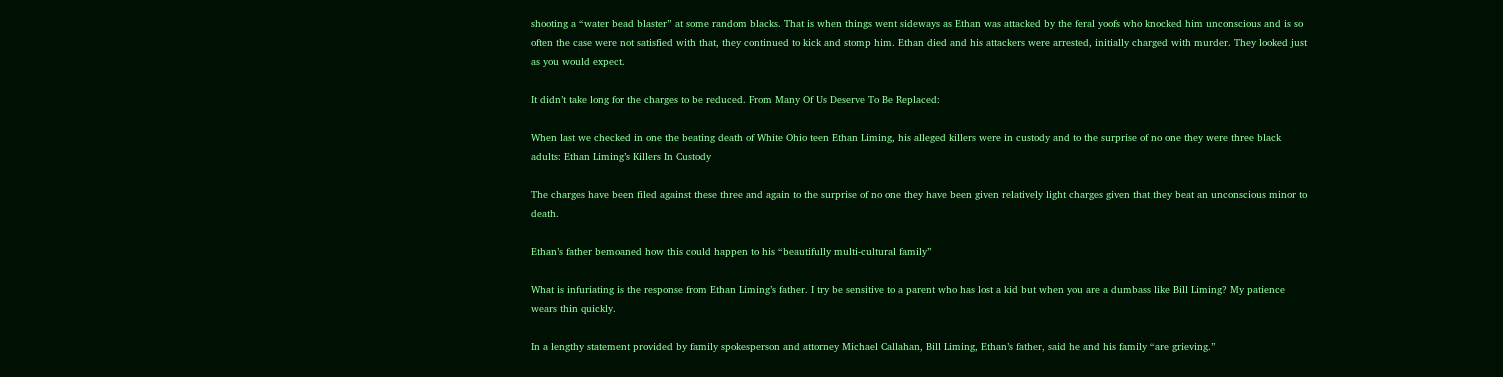shooting a “water bead blaster” at some random blacks. That is when things went sideways as Ethan was attacked by the feral yoofs who knocked him unconscious and is so often the case were not satisfied with that, they continued to kick and stomp him. Ethan died and his attackers were arrested, initially charged with murder. They looked just as you would expect.

It didn’t take long for the charges to be reduced. From Many Of Us Deserve To Be Replaced:

When last we checked in one the beating death of White Ohio teen Ethan Liming, his alleged killers were in custody and to the surprise of no one they were three black adults: Ethan Liming’s Killers In Custody

The charges have been filed against these three and again to the surprise of no one they have been given relatively light charges given that they beat an unconscious minor to death.

Ethan’s father bemoaned how this could happen to his “beautifully multi-cultural family”

What is infuriating is the response from Ethan Liming’s father. I try be sensitive to a parent who has lost a kid but when you are a dumbass like Bill Liming? My patience wears thin quickly.

In a lengthy statement provided by family spokesperson and attorney Michael Callahan, Bill Liming, Ethan’s father, said he and his family “are grieving.”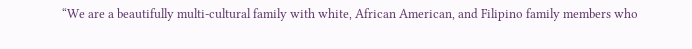“We are a beautifully multi-cultural family with white, African American, and Filipino family members who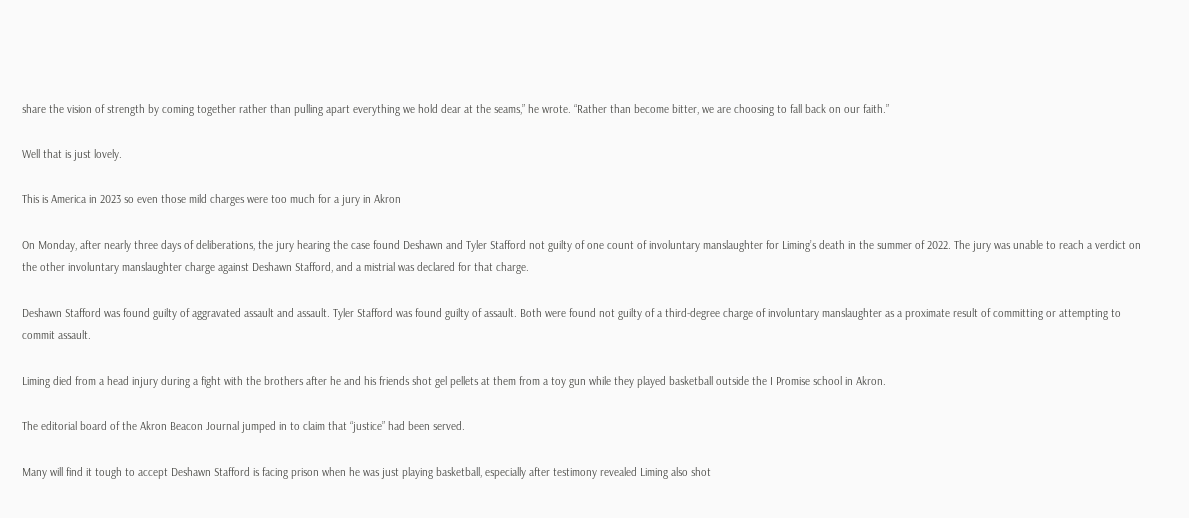share the vision of strength by coming together rather than pulling apart everything we hold dear at the seams,” he wrote. “Rather than become bitter, we are choosing to fall back on our faith.”

Well that is just lovely.

This is America in 2023 so even those mild charges were too much for a jury in Akron

On Monday, after nearly three days of deliberations, the jury hearing the case found Deshawn and Tyler Stafford not guilty of one count of involuntary manslaughter for Liming’s death in the summer of 2022. The jury was unable to reach a verdict on the other involuntary manslaughter charge against Deshawn Stafford, and a mistrial was declared for that charge.

Deshawn Stafford was found guilty of aggravated assault and assault. Tyler Stafford was found guilty of assault. Both were found not guilty of a third-degree charge of involuntary manslaughter as a proximate result of committing or attempting to commit assault.

Liming died from a head injury during a fight with the brothers after he and his friends shot gel pellets at them from a toy gun while they played basketball outside the I Promise school in Akron.

The editorial board of the Akron Beacon Journal jumped in to claim that “justice” had been served.

Many will find it tough to accept Deshawn Stafford is facing prison when he was just playing basketball, especially after testimony revealed Liming also shot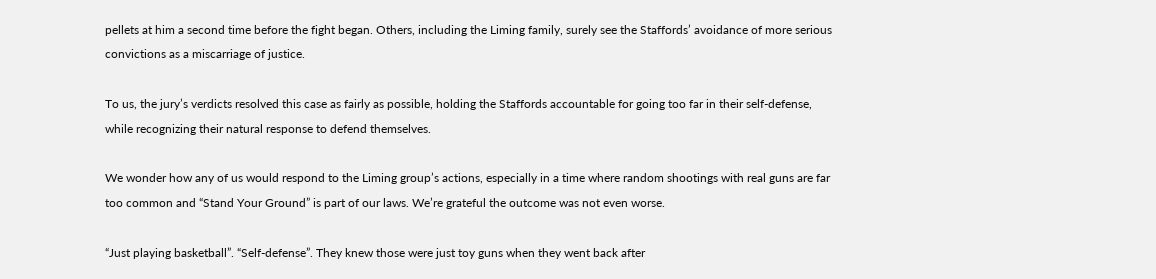pellets at him a second time before the fight began. Others, including the Liming family, surely see the Staffords’ avoidance of more serious convictions as a miscarriage of justice.

To us, the jury’s verdicts resolved this case as fairly as possible, holding the Staffords accountable for going too far in their self-defense, while recognizing their natural response to defend themselves.

We wonder how any of us would respond to the Liming group’s actions, especially in a time where random shootings with real guns are far too common and “Stand Your Ground” is part of our laws. We’re grateful the outcome was not even worse.

“Just playing basketball”. “Self-defense”. They knew those were just toy guns when they went back after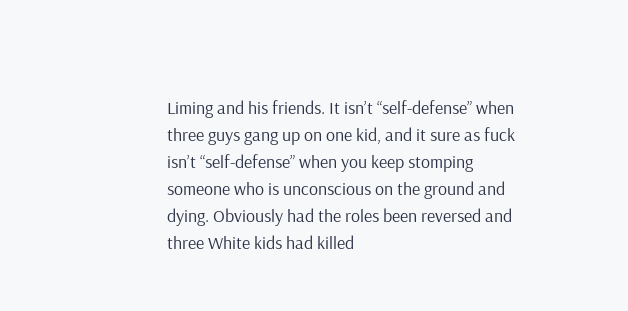Liming and his friends. It isn’t “self-defense” when three guys gang up on one kid, and it sure as fuck isn’t “self-defense” when you keep stomping someone who is unconscious on the ground and dying. Obviously had the roles been reversed and three White kids had killed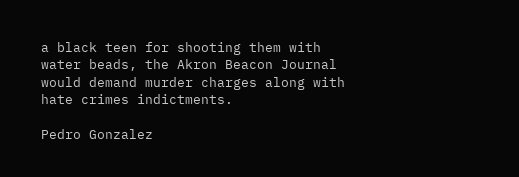a black teen for shooting them with water beads, the Akron Beacon Journal would demand murder charges along with hate crimes indictments.

Pedro Gonzalez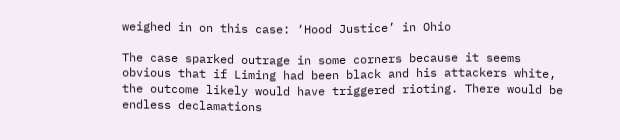weighed in on this case: ‘Hood Justice’ in Ohio

The case sparked outrage in some corners because it seems obvious that if Liming had been black and his attackers white, the outcome likely would have triggered rioting. There would be endless declamations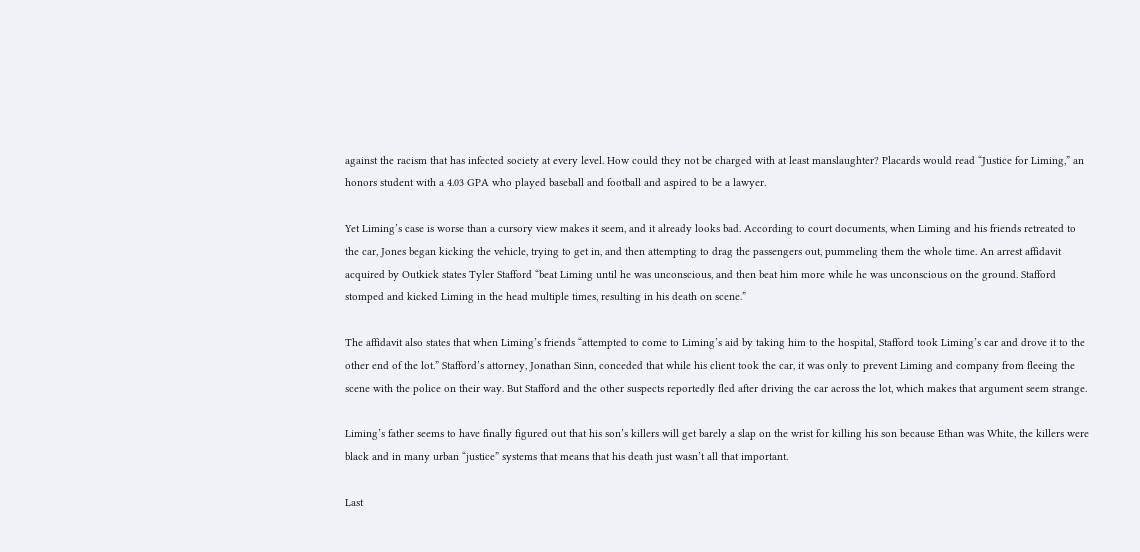against the racism that has infected society at every level. How could they not be charged with at least manslaughter? Placards would read “Justice for Liming,” an honors student with a 4.03 GPA who played baseball and football and aspired to be a lawyer.

Yet Liming’s case is worse than a cursory view makes it seem, and it already looks bad. According to court documents, when Liming and his friends retreated to the car, Jones began kicking the vehicle, trying to get in, and then attempting to drag the passengers out, pummeling them the whole time. An arrest affidavit acquired by Outkick states Tyler Stafford “beat Liming until he was unconscious, and then beat him more while he was unconscious on the ground. Stafford stomped and kicked Liming in the head multiple times, resulting in his death on scene.”

The affidavit also states that when Liming’s friends “attempted to come to Liming’s aid by taking him to the hospital, Stafford took Liming’s car and drove it to the other end of the lot.” Stafford’s attorney, Jonathan Sinn, conceded that while his client took the car, it was only to prevent Liming and company from fleeing the scene with the police on their way. But Stafford and the other suspects reportedly fled after driving the car across the lot, which makes that argument seem strange.

Liming’s father seems to have finally figured out that his son’s killers will get barely a slap on the wrist for killing his son because Ethan was White, the killers were black and in many urban “justice” systems that means that his death just wasn’t all that important.

Last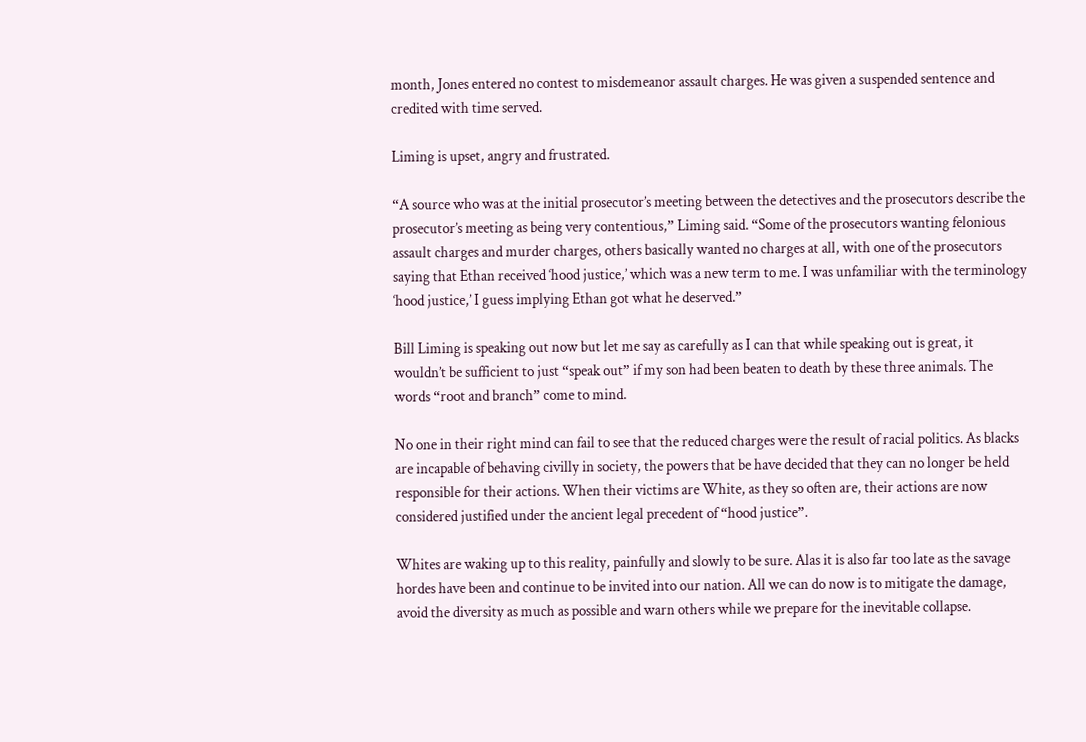month, Jones entered no contest to misdemeanor assault charges. He was given a suspended sentence and credited with time served.

Liming is upset, angry and frustrated.

“A source who was at the initial prosecutor’s meeting between the detectives and the prosecutors describe the prosecutor’s meeting as being very contentious,” Liming said. “Some of the prosecutors wanting felonious assault charges and murder charges, others basically wanted no charges at all, with one of the prosecutors saying that Ethan received ‘hood justice,’ which was a new term to me. I was unfamiliar with the terminology ‘hood justice,’ I guess implying Ethan got what he deserved.”

Bill Liming is speaking out now but let me say as carefully as I can that while speaking out is great, it wouldn’t be sufficient to just “speak out” if my son had been beaten to death by these three animals. The words “root and branch” come to mind.

No one in their right mind can fail to see that the reduced charges were the result of racial politics. As blacks are incapable of behaving civilly in society, the powers that be have decided that they can no longer be held responsible for their actions. When their victims are White, as they so often are, their actions are now considered justified under the ancient legal precedent of “hood justice”.

Whites are waking up to this reality, painfully and slowly to be sure. Alas it is also far too late as the savage hordes have been and continue to be invited into our nation. All we can do now is to mitigate the damage, avoid the diversity as much as possible and warn others while we prepare for the inevitable collapse.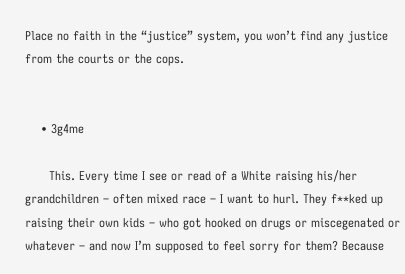Place no faith in the “justice” system, you won’t find any justice from the courts or the cops.


    • 3g4me

      This. Every time I see or read of a White raising his/her grandchildren – often mixed race – I want to hurl. They f**ked up raising their own kids – who got hooked on drugs or miscegenated or whatever – and now I’m supposed to feel sorry for them? Because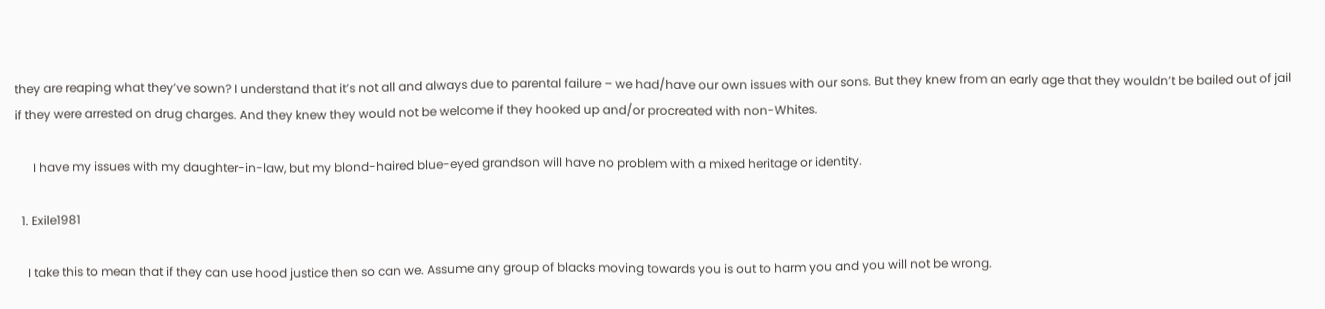they are reaping what they’ve sown? I understand that it’s not all and always due to parental failure – we had/have our own issues with our sons. But they knew from an early age that they wouldn’t be bailed out of jail if they were arrested on drug charges. And they knew they would not be welcome if they hooked up and/or procreated with non-Whites.

      I have my issues with my daughter-in-law, but my blond-haired blue-eyed grandson will have no problem with a mixed heritage or identity.

  1. Exile1981

    I take this to mean that if they can use hood justice then so can we. Assume any group of blacks moving towards you is out to harm you and you will not be wrong.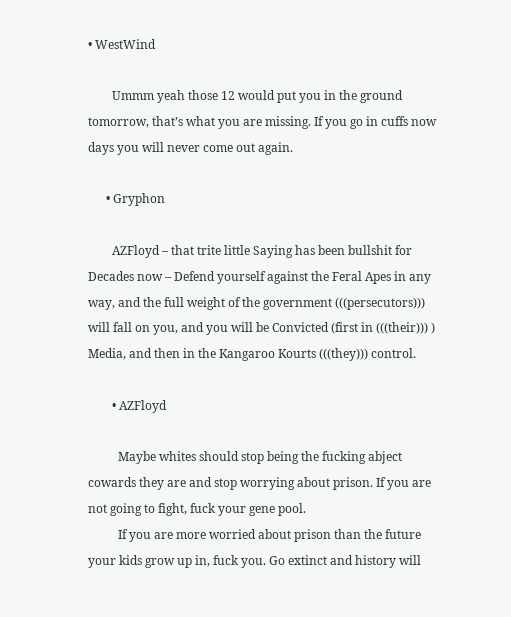• WestWind

        Ummm yeah those 12 would put you in the ground tomorrow, that’s what you are missing. If you go in cuffs now days you will never come out again.

      • Gryphon

        AZFloyd – that trite little Saying has been bullshit for Decades now – Defend yourself against the Feral Apes in any way, and the full weight of the government (((persecutors))) will fall on you, and you will be Convicted (first in (((their))) ) Media, and then in the Kangaroo Kourts (((they))) control.

        • AZFloyd

          Maybe whites should stop being the fucking abject cowards they are and stop worrying about prison. If you are not going to fight, fuck your gene pool.
          If you are more worried about prison than the future your kids grow up in, fuck you. Go extinct and history will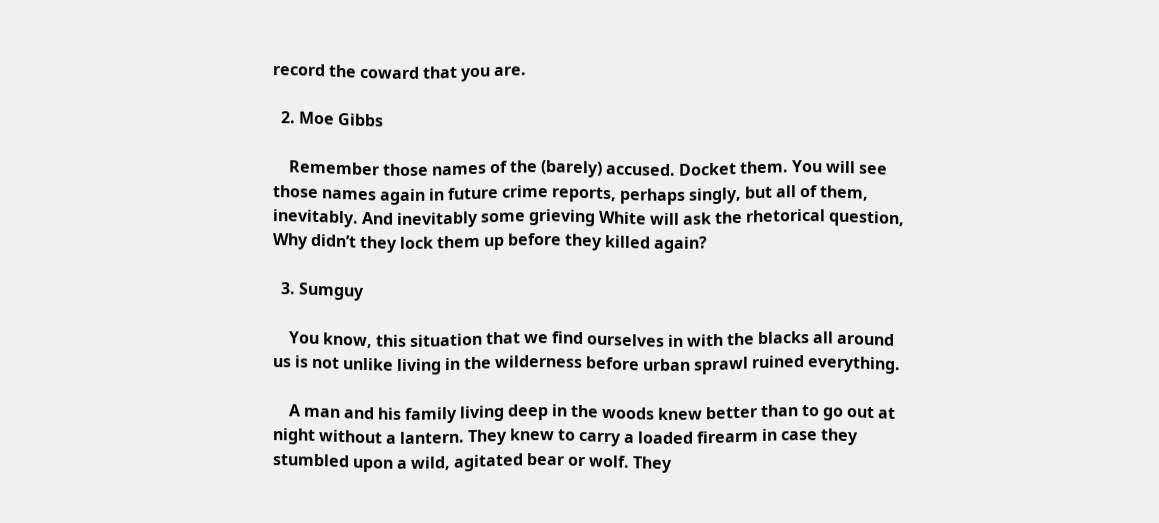record the coward that you are.

  2. Moe Gibbs

    Remember those names of the (barely) accused. Docket them. You will see those names again in future crime reports, perhaps singly, but all of them, inevitably. And inevitably some grieving White will ask the rhetorical question, Why didn’t they lock them up before they killed again?

  3. Sumguy

    You know, this situation that we find ourselves in with the blacks all around us is not unlike living in the wilderness before urban sprawl ruined everything.

    A man and his family living deep in the woods knew better than to go out at night without a lantern. They knew to carry a loaded firearm in case they stumbled upon a wild, agitated bear or wolf. They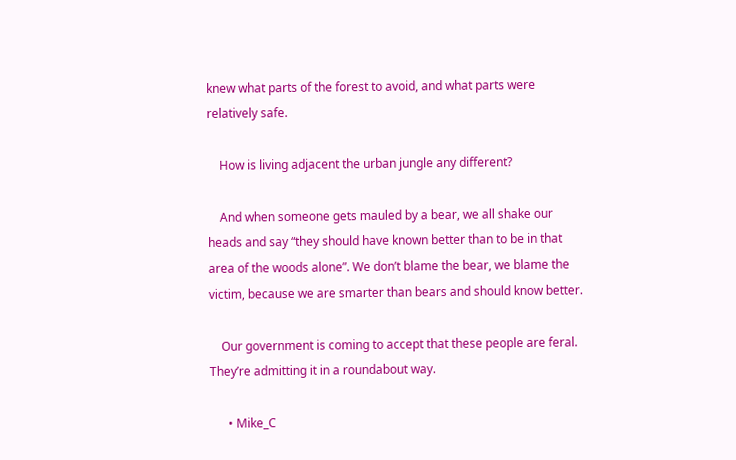knew what parts of the forest to avoid, and what parts were relatively safe.

    How is living adjacent the urban jungle any different?

    And when someone gets mauled by a bear, we all shake our heads and say “they should have known better than to be in that area of the woods alone”. We don’t blame the bear, we blame the victim, because we are smarter than bears and should know better.

    Our government is coming to accept that these people are feral. They’re admitting it in a roundabout way.

      • Mike_C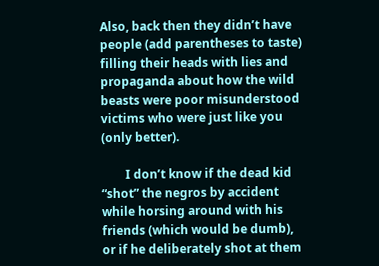Also, back then they didn’t have people (add parentheses to taste) filling their heads with lies and propaganda about how the wild beasts were poor misunderstood victims who were just like you (only better).

        I don’t know if the dead kid “shot” the negros by accident while horsing around with his friends (which would be dumb), or if he deliberately shot at them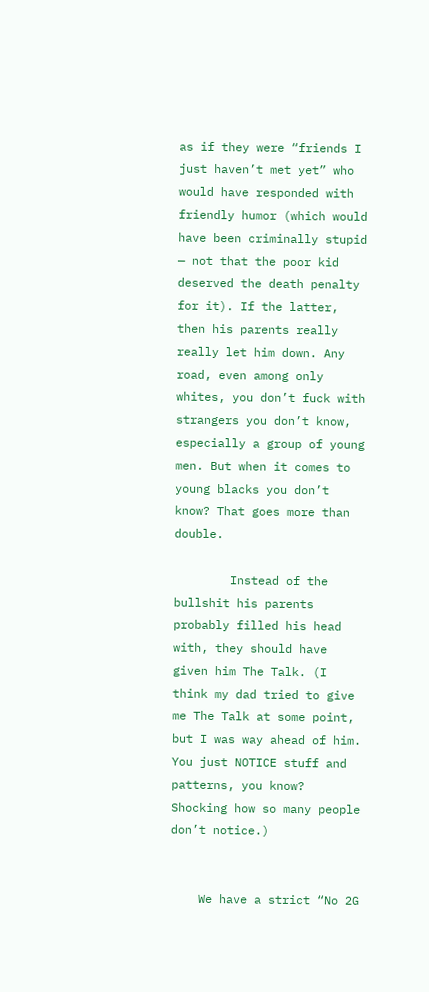as if they were “friends I just haven’t met yet” who would have responded with friendly humor (which would have been criminally stupid — not that the poor kid deserved the death penalty for it). If the latter, then his parents really really let him down. Any road, even among only whites, you don’t fuck with strangers you don’t know, especially a group of young men. But when it comes to young blacks you don’t know? That goes more than double.

        Instead of the bullshit his parents probably filled his head with, they should have given him The Talk. (I think my dad tried to give me The Talk at some point, but I was way ahead of him. You just NOTICE stuff and patterns, you know? Shocking how so many people don’t notice.)


    We have a strict “No 2G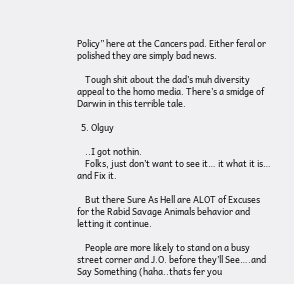Policy” here at the Cancers pad. Either feral or polished they are simply bad news.

    Tough shit about the dad’s muh diversity appeal to the homo media. There’s a smidge of Darwin in this terrible tale.

  5. Olguy

    ..I got nothin.
    Folks, just don’t want to see it… it what it is… and Fix it.

    But there Sure As Hell are ALOT of Excuses for the Rabid Savage Animals behavior and letting it continue.

    People are more likely to stand on a busy street corner and J.O. before they’ll See….and Say Something (haha..thats fer you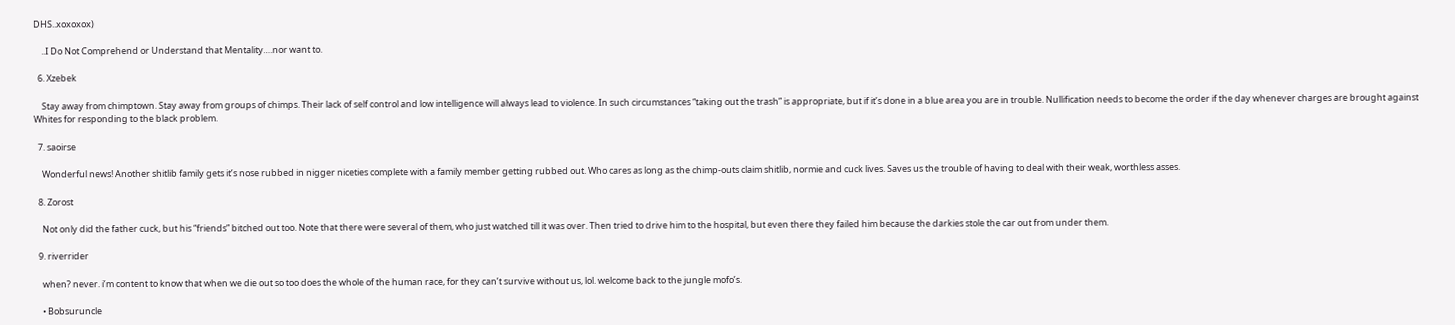DHS..xoxoxox)

    ..I Do Not Comprehend or Understand that Mentality….nor want to.

  6. Xzebek

    Stay away from chimptown. Stay away from groups of chimps. Their lack of self control and low intelligence will always lead to violence. In such circumstances “taking out the trash” is appropriate, but if it’s done in a blue area you are in trouble. Nullification needs to become the order if the day whenever charges are brought against Whites for responding to the black problem.

  7. saoirse

    Wonderful news! Another shitlib family gets it’s nose rubbed in nigger niceties complete with a family member getting rubbed out. Who cares as long as the chimp-outs claim shitlib, normie and cuck lives. Saves us the trouble of having to deal with their weak, worthless asses.

  8. Zorost

    Not only did the father cuck, but his “friends” bitched out too. Note that there were several of them, who just watched till it was over. Then tried to drive him to the hospital, but even there they failed him because the darkies stole the car out from under them.

  9. riverrider

    when? never. i’m content to know that when we die out so too does the whole of the human race, for they can’t survive without us, lol. welcome back to the jungle mofo’s.

    • Bobsuruncle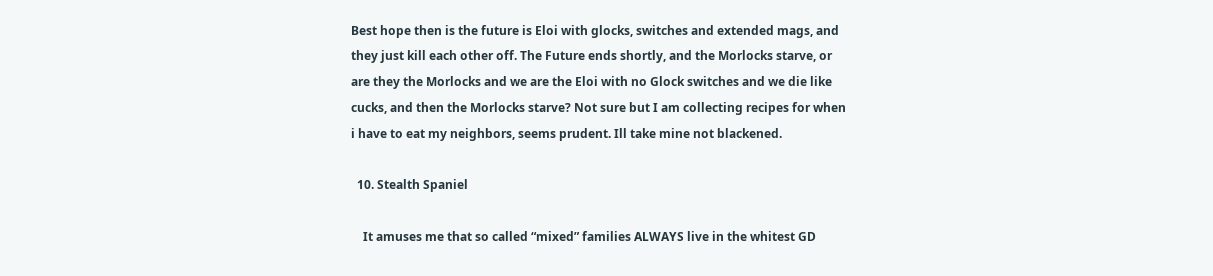Best hope then is the future is Eloi with glocks, switches and extended mags, and they just kill each other off. The Future ends shortly, and the Morlocks starve, or are they the Morlocks and we are the Eloi with no Glock switches and we die like cucks, and then the Morlocks starve? Not sure but I am collecting recipes for when i have to eat my neighbors, seems prudent. Ill take mine not blackened.

  10. Stealth Spaniel

    It amuses me that so called “mixed” families ALWAYS live in the whitest GD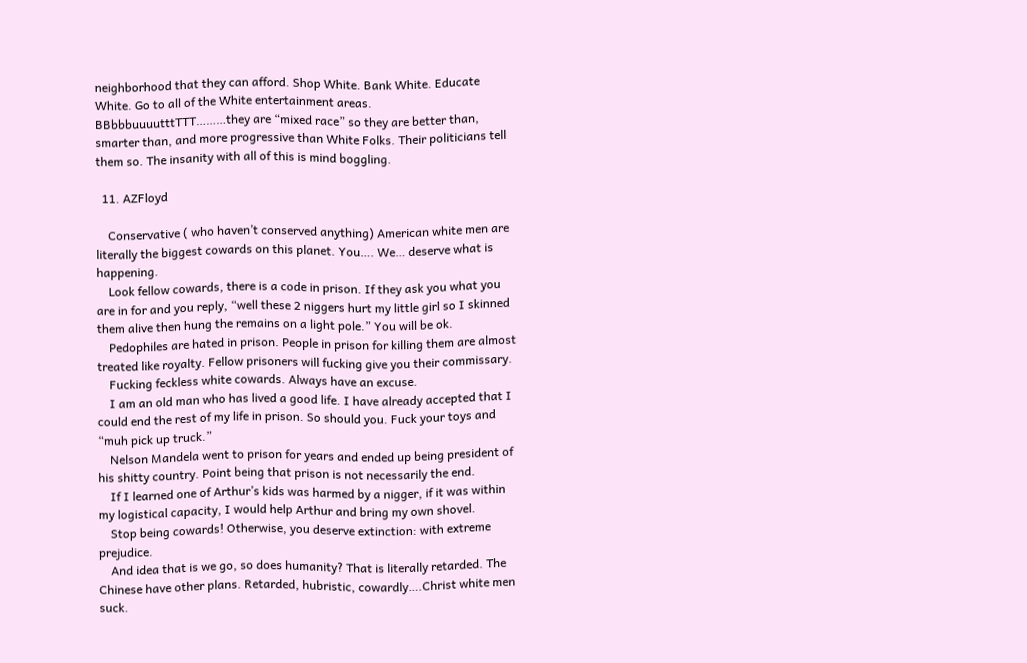neighborhood that they can afford. Shop White. Bank White. Educate White. Go to all of the White entertainment areas. BBbbbuuuutttTTT………they are “mixed race” so they are better than, smarter than, and more progressive than White Folks. Their politicians tell them so. The insanity with all of this is mind boggling.

  11. AZFloyd

    Conservative ( who haven’t conserved anything) American white men are literally the biggest cowards on this planet. You…. We… deserve what is happening.
    Look fellow cowards, there is a code in prison. If they ask you what you are in for and you reply, “well these 2 niggers hurt my little girl so I skinned them alive then hung the remains on a light pole.” You will be ok.
    Pedophiles are hated in prison. People in prison for killing them are almost treated like royalty. Fellow prisoners will fucking give you their commissary.
    Fucking feckless white cowards. Always have an excuse.
    I am an old man who has lived a good life. I have already accepted that I could end the rest of my life in prison. So should you. Fuck your toys and “muh pick up truck.”
    Nelson Mandela went to prison for years and ended up being president of his shitty country. Point being that prison is not necessarily the end.
    If I learned one of Arthur’s kids was harmed by a nigger, if it was within my logistical capacity, I would help Arthur and bring my own shovel.
    Stop being cowards! Otherwise, you deserve extinction: with extreme prejudice.
    And idea that is we go, so does humanity? That is literally retarded. The Chinese have other plans. Retarded, hubristic, cowardly….Christ white men suck.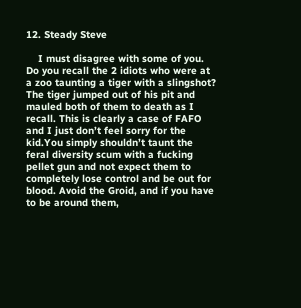12. Steady Steve

    I must disagree with some of you. Do you recall the 2 idiots who were at a zoo taunting a tiger with a slingshot? The tiger jumped out of his pit and mauled both of them to death as I recall. This is clearly a case of FAFO and I just don’t feel sorry for the kid.You simply shouldn’t taunt the feral diversity scum with a fucking pellet gun and not expect them to completely lose control and be out for blood. Avoid the Groid, and if you have to be around them,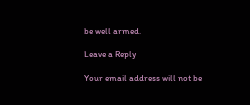be well armed.

Leave a Reply

Your email address will not be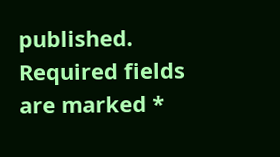published. Required fields are marked *